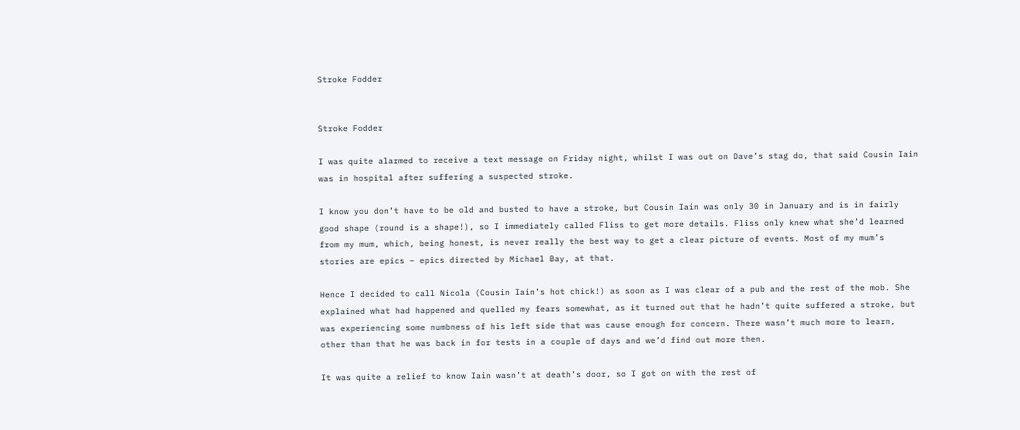Stroke Fodder


Stroke Fodder

I was quite alarmed to receive a text message on Friday night, whilst I was out on Dave’s stag do, that said Cousin Iain was in hospital after suffering a suspected stroke.

I know you don’t have to be old and busted to have a stroke, but Cousin Iain was only 30 in January and is in fairly good shape (round is a shape!), so I immediately called Fliss to get more details. Fliss only knew what she’d learned from my mum, which, being honest, is never really the best way to get a clear picture of events. Most of my mum’s stories are epics – epics directed by Michael Bay, at that.

Hence I decided to call Nicola (Cousin Iain’s hot chick!) as soon as I was clear of a pub and the rest of the mob. She explained what had happened and quelled my fears somewhat, as it turned out that he hadn’t quite suffered a stroke, but was experiencing some numbness of his left side that was cause enough for concern. There wasn’t much more to learn, other than that he was back in for tests in a couple of days and we’d find out more then.

It was quite a relief to know Iain wasn’t at death’s door, so I got on with the rest of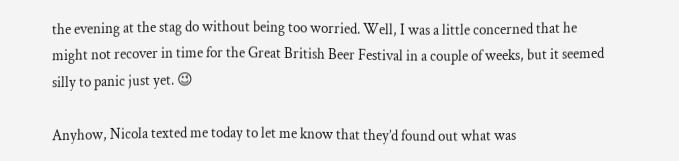the evening at the stag do without being too worried. Well, I was a little concerned that he might not recover in time for the Great British Beer Festival in a couple of weeks, but it seemed silly to panic just yet. 😉

Anyhow, Nicola texted me today to let me know that they’d found out what was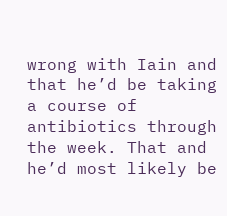wrong with Iain and that he’d be taking a course of antibiotics through the week. That and he’d most likely be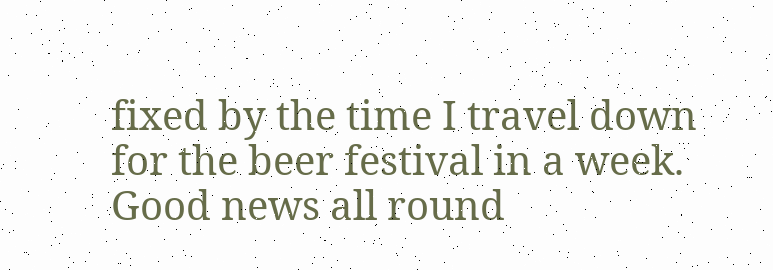fixed by the time I travel down for the beer festival in a week. Good news all round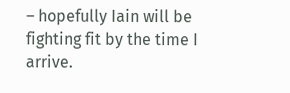– hopefully Iain will be fighting fit by the time I arrive.